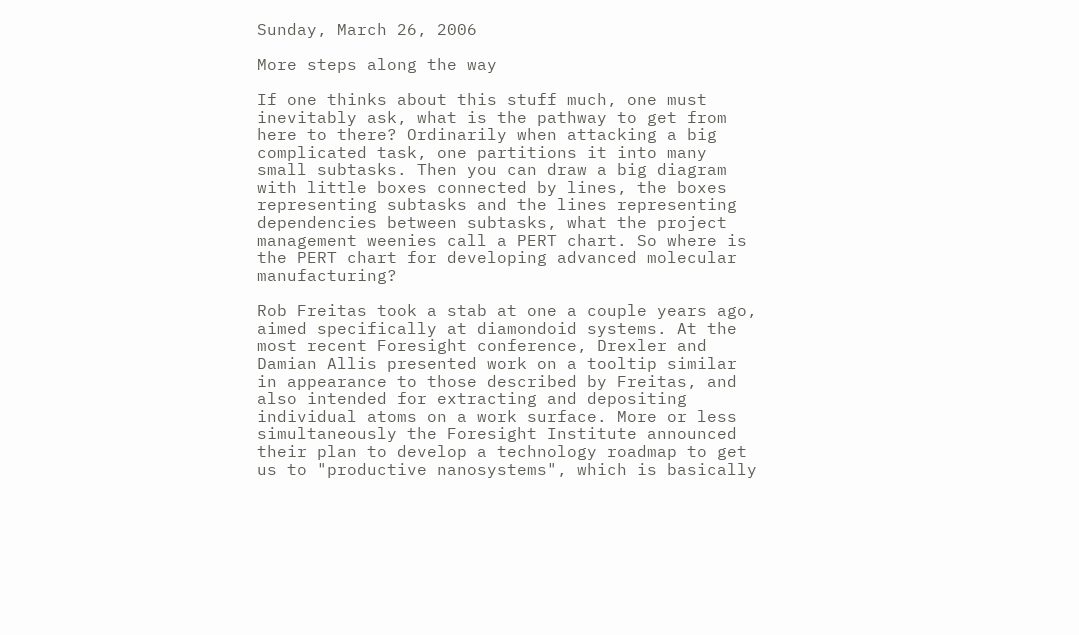Sunday, March 26, 2006

More steps along the way

If one thinks about this stuff much, one must inevitably ask, what is the pathway to get from here to there? Ordinarily when attacking a big complicated task, one partitions it into many small subtasks. Then you can draw a big diagram with little boxes connected by lines, the boxes representing subtasks and the lines representing dependencies between subtasks, what the project management weenies call a PERT chart. So where is the PERT chart for developing advanced molecular manufacturing?

Rob Freitas took a stab at one a couple years ago, aimed specifically at diamondoid systems. At the most recent Foresight conference, Drexler and Damian Allis presented work on a tooltip similar in appearance to those described by Freitas, and also intended for extracting and depositing individual atoms on a work surface. More or less simultaneously the Foresight Institute announced their plan to develop a technology roadmap to get us to "productive nanosystems", which is basically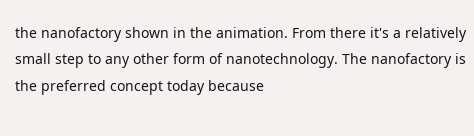the nanofactory shown in the animation. From there it's a relatively small step to any other form of nanotechnology. The nanofactory is the preferred concept today because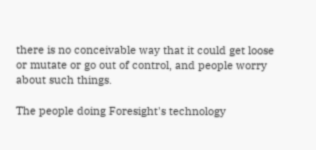there is no conceivable way that it could get loose or mutate or go out of control, and people worry about such things.

The people doing Foresight's technology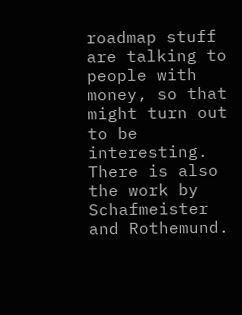roadmap stuff are talking to people with money, so that might turn out to be interesting. There is also the work by Schafmeister and Rothemund.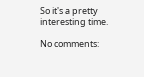So it's a pretty interesting time.

No comments: